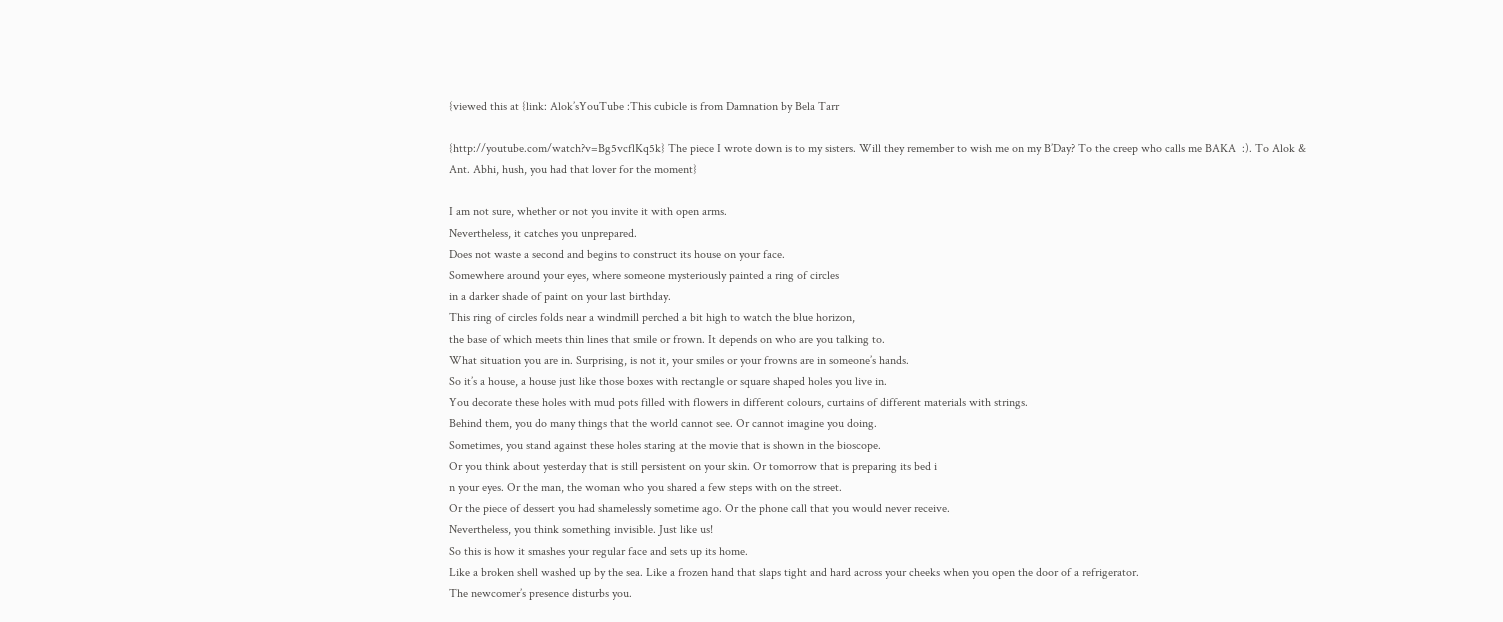{viewed this at {link: Alok’sYouTube :This cubicle is from Damnation by Bela Tarr

{http://youtube.com/watch?v=Bg5vcflKq5k} The piece I wrote down is to my sisters. Will they remember to wish me on my B’Day? To the creep who calls me BAKA  :). To Alok & Ant. Abhi, hush, you had that lover for the moment}

I am not sure, whether or not you invite it with open arms.
Nevertheless, it catches you unprepared.
Does not waste a second and begins to construct its house on your face.
Somewhere around your eyes, where someone mysteriously painted a ring of circles
in a darker shade of paint on your last birthday.
This ring of circles folds near a windmill perched a bit high to watch the blue horizon,
the base of which meets thin lines that smile or frown. It depends on who are you talking to.
What situation you are in. Surprising, is not it, your smiles or your frowns are in someone’s hands.
So it’s a house, a house just like those boxes with rectangle or square shaped holes you live in.
You decorate these holes with mud pots filled with flowers in different colours, curtains of different materials with strings.
Behind them, you do many things that the world cannot see. Or cannot imagine you doing.
Sometimes, you stand against these holes staring at the movie that is shown in the bioscope.
Or you think about yesterday that is still persistent on your skin. Or tomorrow that is preparing its bed i
n your eyes. Or the man, the woman who you shared a few steps with on the street.
Or the piece of dessert you had shamelessly sometime ago. Or the phone call that you would never receive.
Nevertheless, you think something invisible. Just like us!
So this is how it smashes your regular face and sets up its home.
Like a broken shell washed up by the sea. Like a frozen hand that slaps tight and hard across your cheeks when you open the door of a refrigerator.
The newcomer’s presence disturbs you.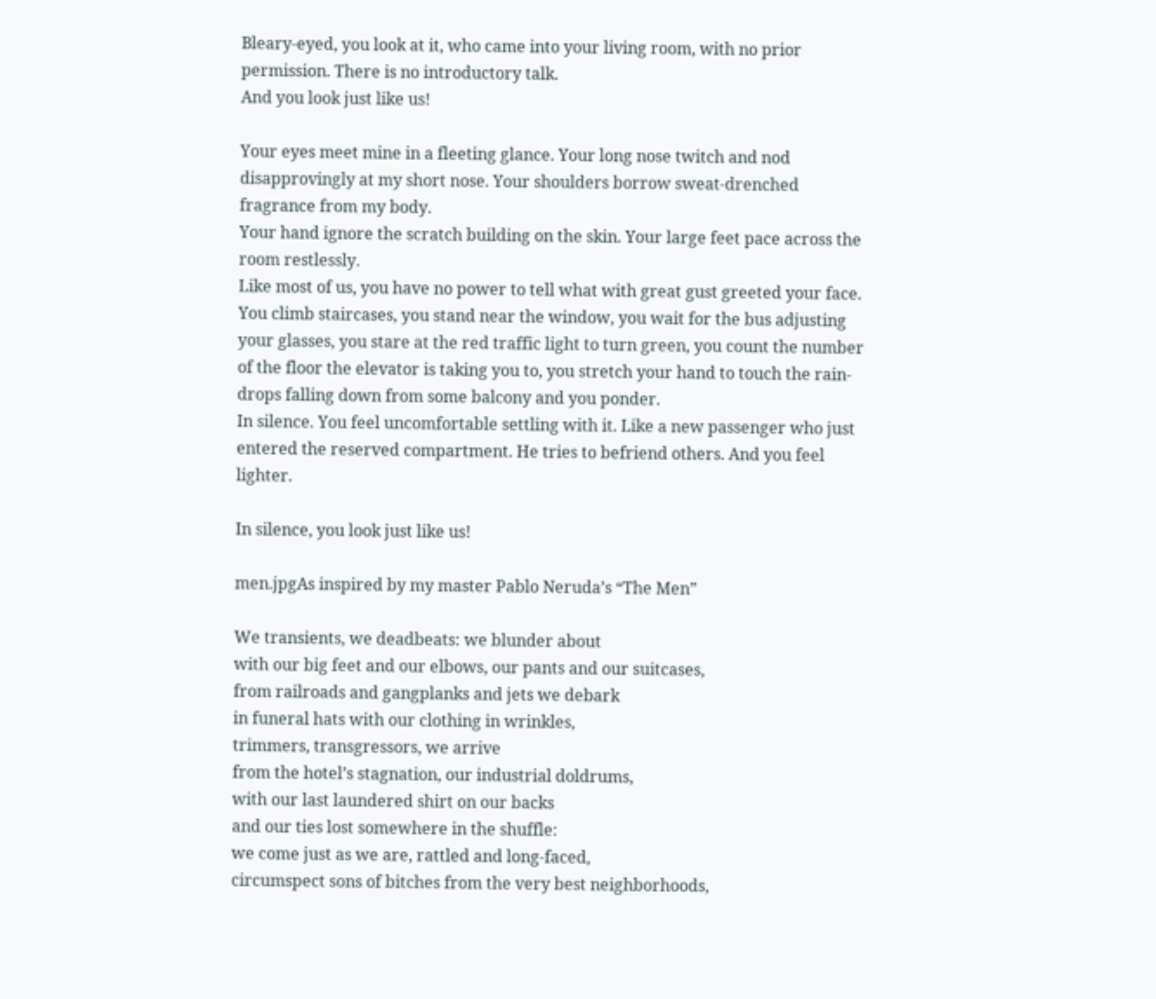Bleary-eyed, you look at it, who came into your living room, with no prior permission. There is no introductory talk.
And you look just like us!

Your eyes meet mine in a fleeting glance. Your long nose twitch and nod disapprovingly at my short nose. Your shoulders borrow sweat-drenched fragrance from my body.
Your hand ignore the scratch building on the skin. Your large feet pace across the room restlessly.
Like most of us, you have no power to tell what with great gust greeted your face.
You climb staircases, you stand near the window, you wait for the bus adjusting your glasses, you stare at the red traffic light to turn green, you count the number of the floor the elevator is taking you to, you stretch your hand to touch the rain-drops falling down from some balcony and you ponder.
In silence. You feel uncomfortable settling with it. Like a new passenger who just entered the reserved compartment. He tries to befriend others. And you feel lighter.

In silence, you look just like us!

men.jpgAs inspired by my master Pablo Neruda’s “The Men”

We transients, we deadbeats: we blunder about
with our big feet and our elbows, our pants and our suitcases,
from railroads and gangplanks and jets we debark
in funeral hats with our clothing in wrinkles,
trimmers, transgressors, we arrive
from the hotel’s stagnation, our industrial doldrums,
with our last laundered shirt on our backs
and our ties lost somewhere in the shuffle:
we come just as we are, rattled and long-faced,
circumspect sons of bitches from the very best neighborhoods,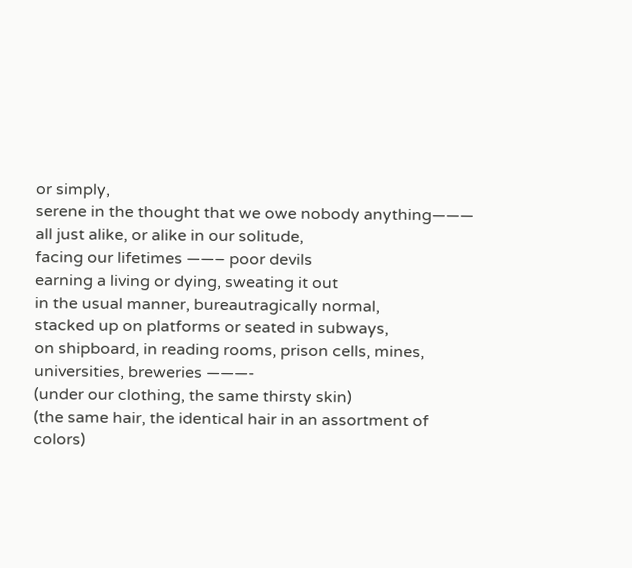or simply,
serene in the thought that we owe nobody anything———
all just alike, or alike in our solitude,
facing our lifetimes ——– poor devils
earning a living or dying, sweating it out
in the usual manner, bureautragically normal,
stacked up on platforms or seated in subways,
on shipboard, in reading rooms, prison cells, mines,
universities, breweries ———-
(under our clothing, the same thirsty skin)
(the same hair, the identical hair in an assortment of colors)